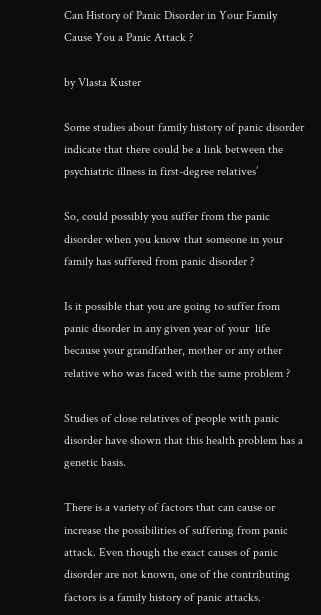Can History of Panic Disorder in Your Family Cause You a Panic Attack ?

by Vlasta Kuster

Some studies about family history of panic disorder indicate that there could be a link between the psychiatric illness in first-degree relatives’

So, could possibly you suffer from the panic disorder when you know that someone in your family has suffered from panic disorder ?

Is it possible that you are going to suffer from panic disorder in any given year of your  life because your grandfather, mother or any other relative who was faced with the same problem ?

Studies of close relatives of people with panic disorder have shown that this health problem has a genetic basis.

There is a variety of factors that can cause or increase the possibilities of suffering from panic attack. Even though the exact causes of panic disorder are not known, one of the contributing factors is a family history of panic attacks.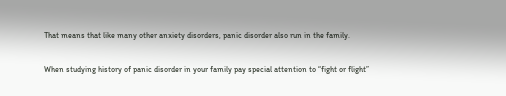That means that like many other anxiety disorders, panic disorder also run in the family.

When studying history of panic disorder in your family pay special attention to “fight or flight”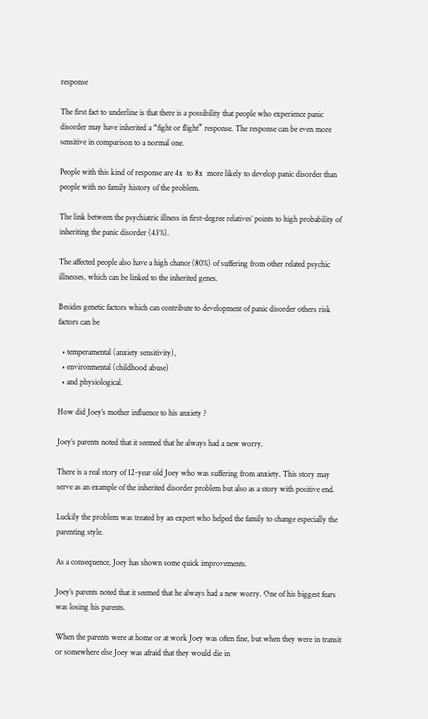response

The first fact to underline is that there is a possibility that people who experience panic disorder may have inherited a “fight or flight” response. The response can be even more sensitive in comparison to a normal one.

People with this kind of response are 4x  to 8x  more likely to develop panic disorder than people with no family history of the problem.

The link between the psychiatric illness in first-degree relatives’ points to high probability of inheriting the panic disorder (43%).

The affected people also have a high chance (80%) of suffering from other related psychic illnesses, which can be linked to the inherited genes.

Besides genetic factors which can contribute to development of panic disorder others risk factors can be

  • temperamental (anxiety sensitivity),
  • environmental (childhood abuse)
  • and physiological.

How did Joey’s mother influence to his anxiety ?

Joey’s parents noted that it seemed that he always had a new worry.

There is a real story of 12-year old Joey who was suffering from anxiety. This story may serve as an example of the inherited disorder problem but also as a story with positive end.

Luckily the problem was treated by an expert who helped the family to change especially the parenting style.

As a consequence, Joey has shown some quick improvements.

Joey’s parents noted that it seemed that he always had a new worry. One of his biggest fears was losing his parents.

When the parents were at home or at work Joey was often fine, but when they were in transit or somewhere else Joey was afraid that they would die in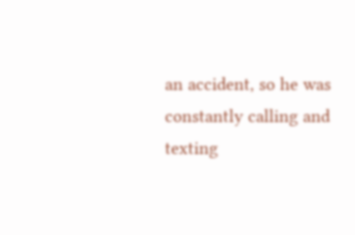an accident, so he was constantly calling and texting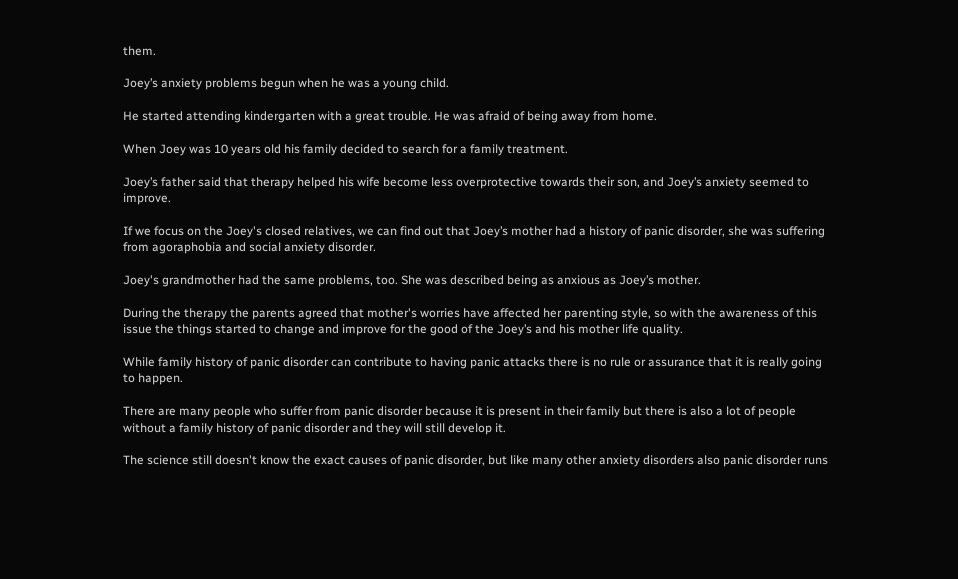them.

Joey’s anxiety problems begun when he was a young child.

He started attending kindergarten with a great trouble. He was afraid of being away from home.

When Joey was 10 years old his family decided to search for a family treatment.

Joey’s father said that therapy helped his wife become less overprotective towards their son, and Joey’s anxiety seemed to improve.

If we focus on the Joey's closed relatives, we can find out that Joey’s mother had a history of panic disorder, she was suffering from agoraphobia and social anxiety disorder.

Joey's grandmother had the same problems, too. She was described being as anxious as Joey’s mother.

During the therapy the parents agreed that mother's worries have affected her parenting style, so with the awareness of this issue the things started to change and improve for the good of the Joey’s and his mother life quality.

While family history of panic disorder can contribute to having panic attacks there is no rule or assurance that it is really going to happen.

There are many people who suffer from panic disorder because it is present in their family but there is also a lot of people without a family history of panic disorder and they will still develop it.

The science still doesn't know the exact causes of panic disorder, but like many other anxiety disorders also panic disorder runs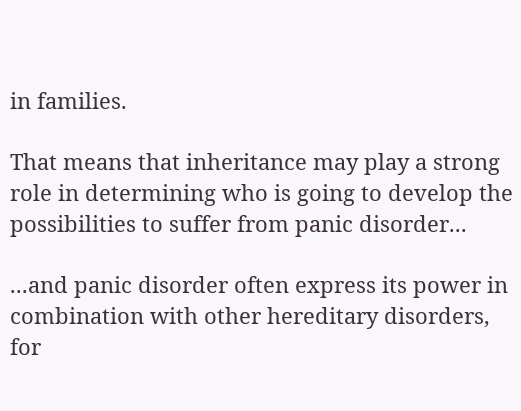in families.

That means that inheritance may play a strong role in determining who is going to develop the possibilities to suffer from panic disorder...

...and panic disorder often express its power in combination with other hereditary disorders, for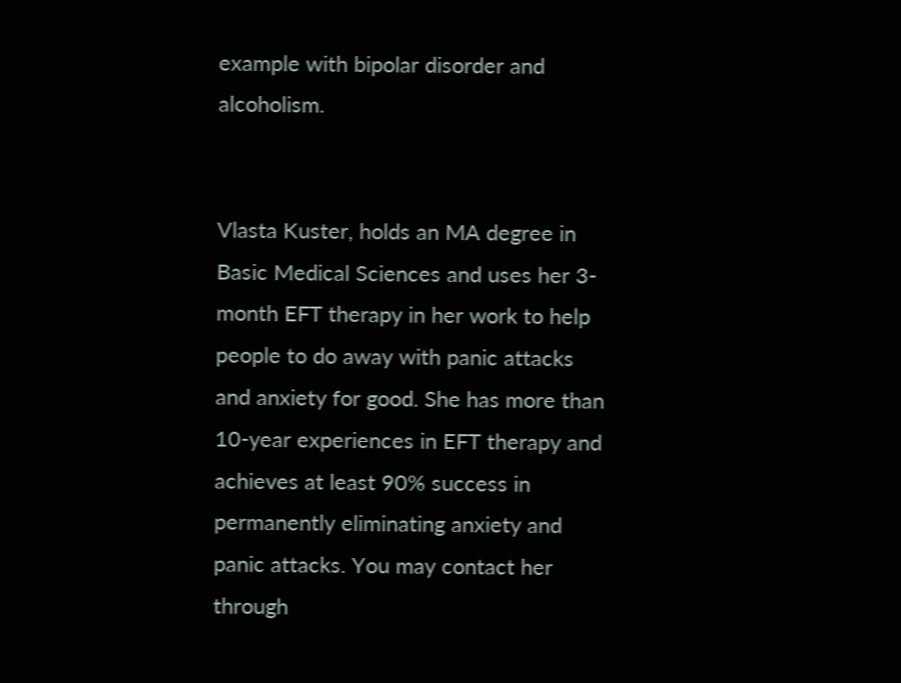example with bipolar disorder and alcoholism.


Vlasta Kuster, holds an MA degree in Basic Medical Sciences and uses her 3-month EFT therapy in her work to help people to do away with panic attacks and anxiety for good. She has more than 10-year experiences in EFT therapy and achieves at least 90% success in permanently eliminating anxiety and panic attacks. You may contact her through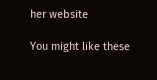her website

You might like these